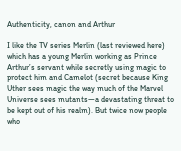Authenticity, canon and Arthur

I like the TV series Merlin (last reviewed here) which has a young Merlin working as Prince Arthur’s servant while secretly using magic to protect him and Camelot (secret because King Uther sees magic the way much of the Marvel Universe sees mutants—a devastating threat to be kept out of his realm). But twice now people who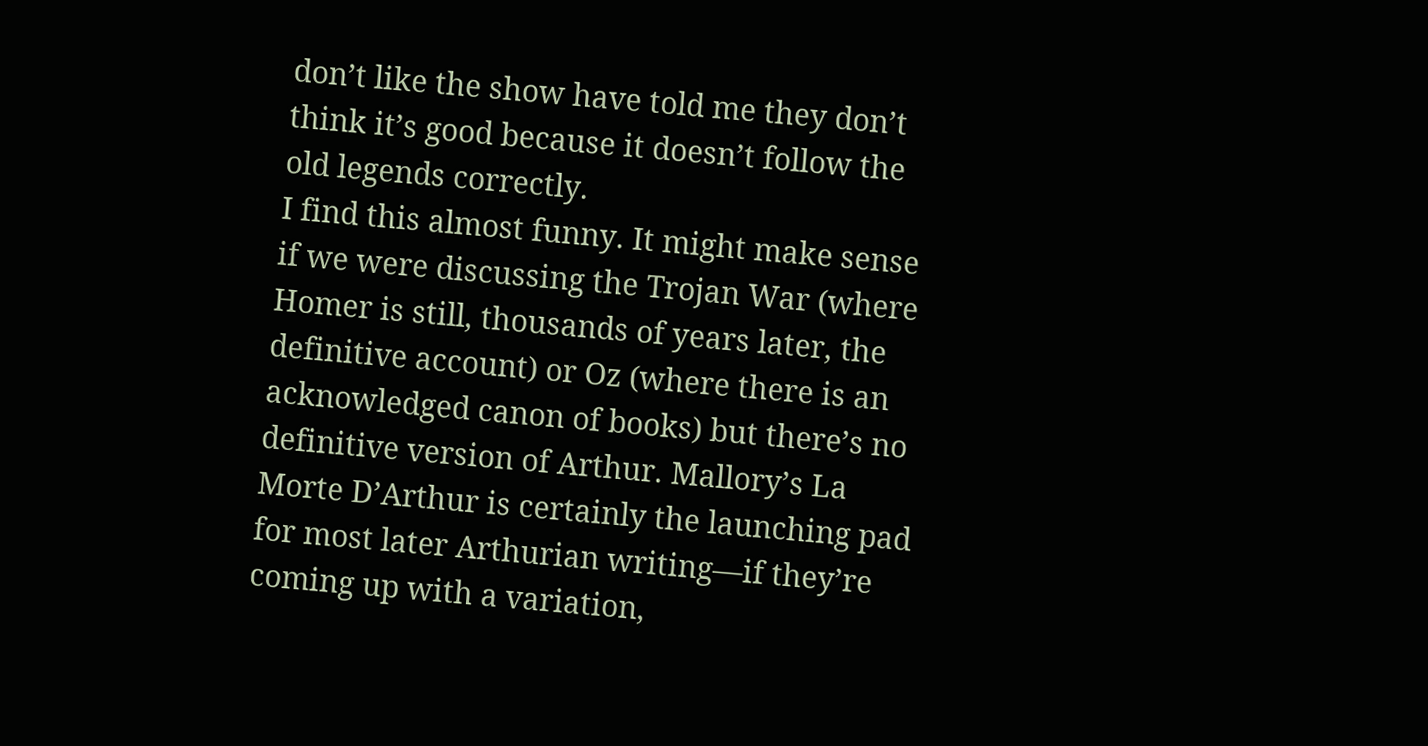don’t like the show have told me they don’t think it’s good because it doesn’t follow the old legends correctly.
I find this almost funny. It might make sense if we were discussing the Trojan War (where Homer is still, thousands of years later, the definitive account) or Oz (where there is an acknowledged canon of books) but there’s no definitive version of Arthur. Mallory’s La Morte D’Arthur is certainly the launching pad for most later Arthurian writing—if they’re coming up with a variation,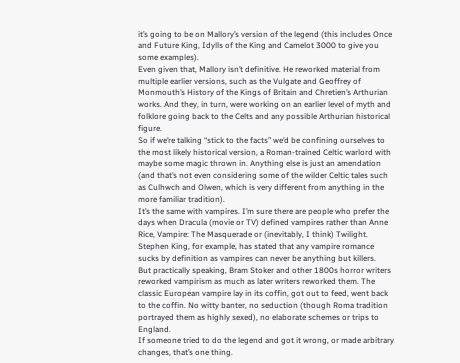it’s going to be on Mallory’s version of the legend (this includes Once and Future King, Idylls of the King and Camelot 3000 to give you some examples).
Even given that, Mallory isn’t definitive. He reworked material from multiple earlier versions, such as the Vulgate and Geoffrey of Monmouth’s History of the Kings of Britain and Chretien’s Arthurian works. And they, in turn, were working on an earlier level of myth and folklore going back to the Celts and any possible Arthurian historical figure.
So if we’re talking “stick to the facts” we’d be confining ourselves to the most likely historical version, a Roman-trained Celtic warlord with maybe some magic thrown in. Anything else is just an amendation (and that’s not even considering some of the wilder Celtic tales such as Culhwch and Olwen, which is very different from anything in the more familiar tradition).
It’s the same with vampires. I’m sure there are people who prefer the days when Dracula (movie or TV) defined vampires rather than Anne Rice, Vampire: The Masquerade or (inevitably, I think) Twilight. Stephen King, for example, has stated that any vampire romance sucks by definition as vampires can never be anything but killers.
But practically speaking, Bram Stoker and other 1800s horror writers reworked vampirism as much as later writers reworked them. The classic European vampire lay in its coffin, got out to feed, went back to the coffin. No witty banter, no seduction (though Roma tradition portrayed them as highly sexed), no elaborate schemes or trips to England.
If someone tried to do the legend and got it wrong, or made arbitrary changes, that’s one thing.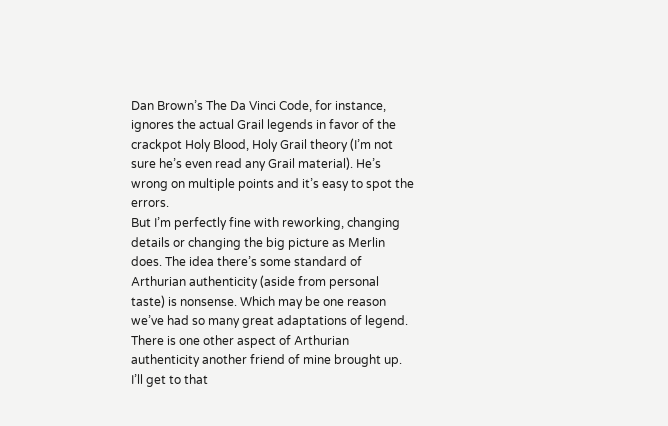Dan Brown’s The Da Vinci Code, for instance, ignores the actual Grail legends in favor of the crackpot Holy Blood, Holy Grail theory (I’m not sure he’s even read any Grail material). He’s wrong on multiple points and it’s easy to spot the errors.
But I’m perfectly fine with reworking, changing details or changing the big picture as Merlin does. The idea there’s some standard of Arthurian authenticity (aside from personal taste) is nonsense. Which may be one reason we’ve had so many great adaptations of legend.
There is one other aspect of Arthurian authenticity another friend of mine brought up. I’ll get to that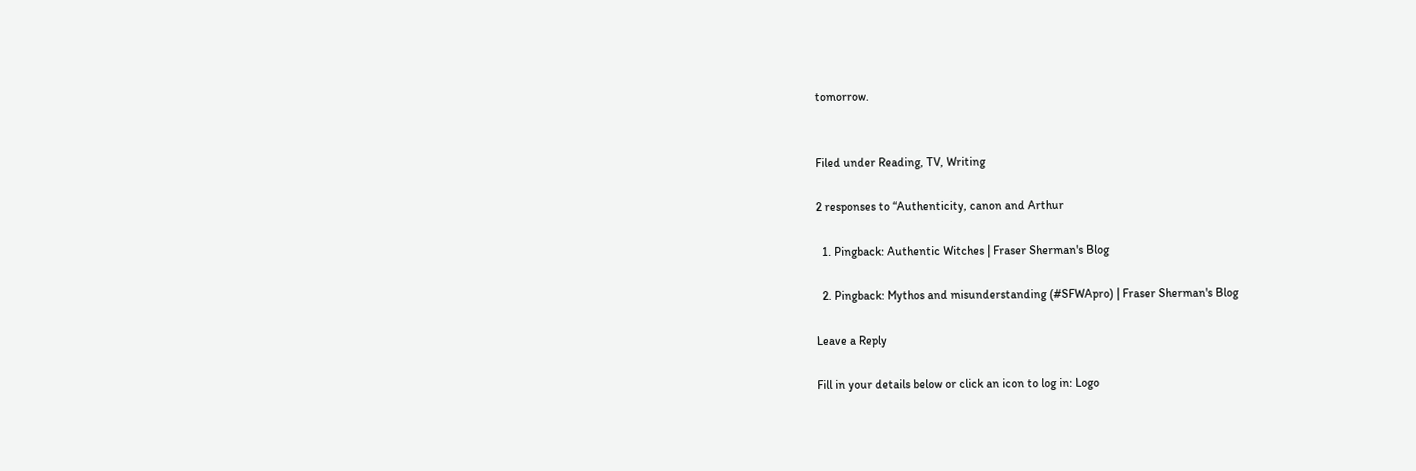tomorrow.


Filed under Reading, TV, Writing

2 responses to “Authenticity, canon and Arthur

  1. Pingback: Authentic Witches | Fraser Sherman's Blog

  2. Pingback: Mythos and misunderstanding (#SFWApro) | Fraser Sherman's Blog

Leave a Reply

Fill in your details below or click an icon to log in: Logo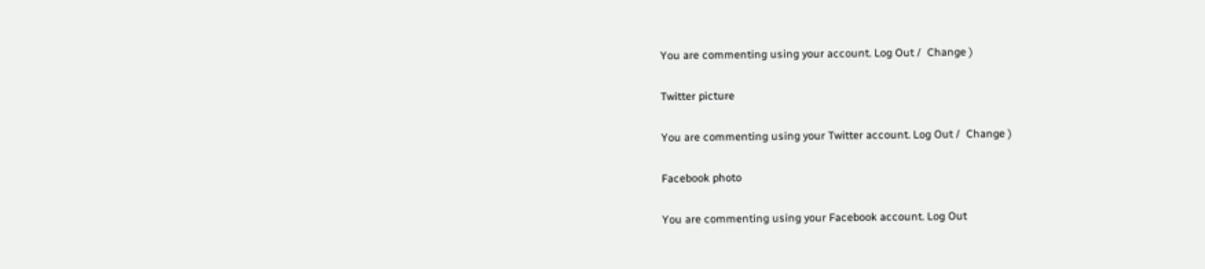You are commenting using your account. Log Out /  Change )

Twitter picture

You are commenting using your Twitter account. Log Out /  Change )

Facebook photo

You are commenting using your Facebook account. Log Out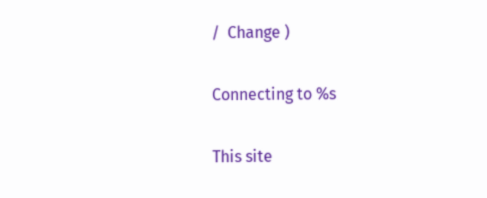/  Change )

Connecting to %s

This site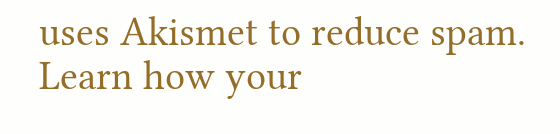uses Akismet to reduce spam. Learn how your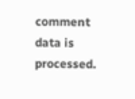comment data is processed.